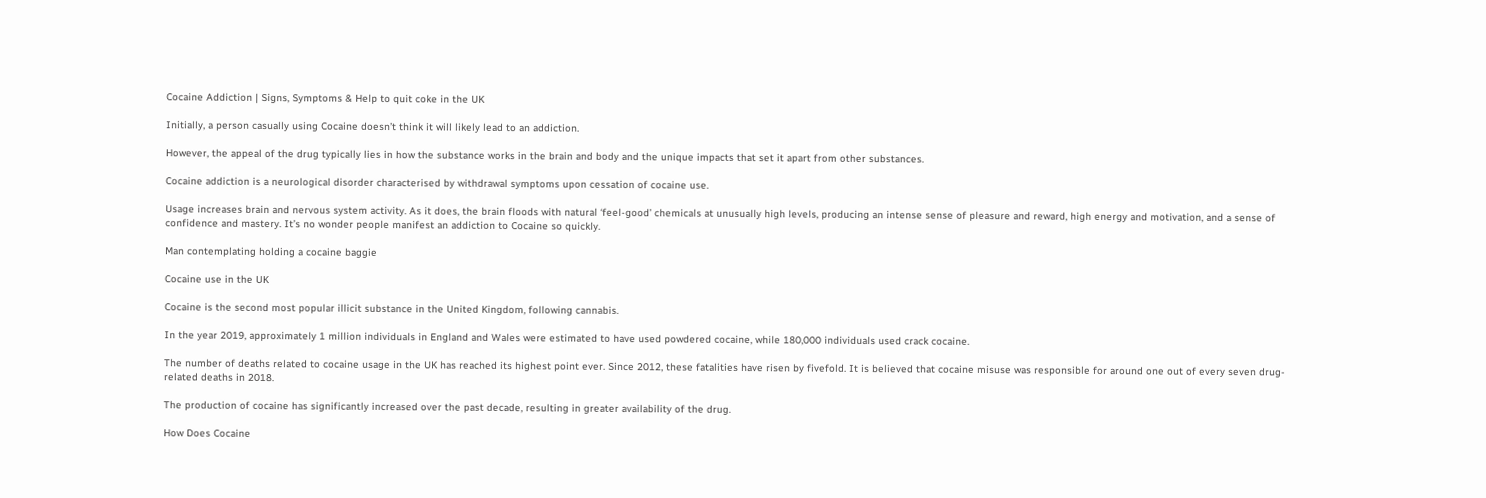Cocaine Addiction | Signs, Symptoms & Help to quit coke in the UK

Initially, a person casually using Cocaine doesn’t think it will likely lead to an addiction.

However, the appeal of the drug typically lies in how the substance works in the brain and body and the unique impacts that set it apart from other substances.

Cocaine addiction is a neurological disorder characterised by withdrawal symptoms upon cessation of cocaine use.

Usage increases brain and nervous system activity. As it does, the brain floods with natural ‘feel-good’ chemicals at unusually high levels, producing an intense sense of pleasure and reward, high energy and motivation, and a sense of confidence and mastery. It’s no wonder people manifest an addiction to Cocaine so quickly.

Man contemplating holding a cocaine baggie

Cocaine use in the UK

Cocaine is the second most popular illicit substance in the United Kingdom, following cannabis.

In the year 2019, approximately 1 million individuals in England and Wales were estimated to have used powdered cocaine, while 180,000 individuals used crack cocaine.

The number of deaths related to cocaine usage in the UK has reached its highest point ever. Since 2012, these fatalities have risen by fivefold. It is believed that cocaine misuse was responsible for around one out of every seven drug-related deaths in 2018.

The production of cocaine has significantly increased over the past decade, resulting in greater availability of the drug.

How Does Cocaine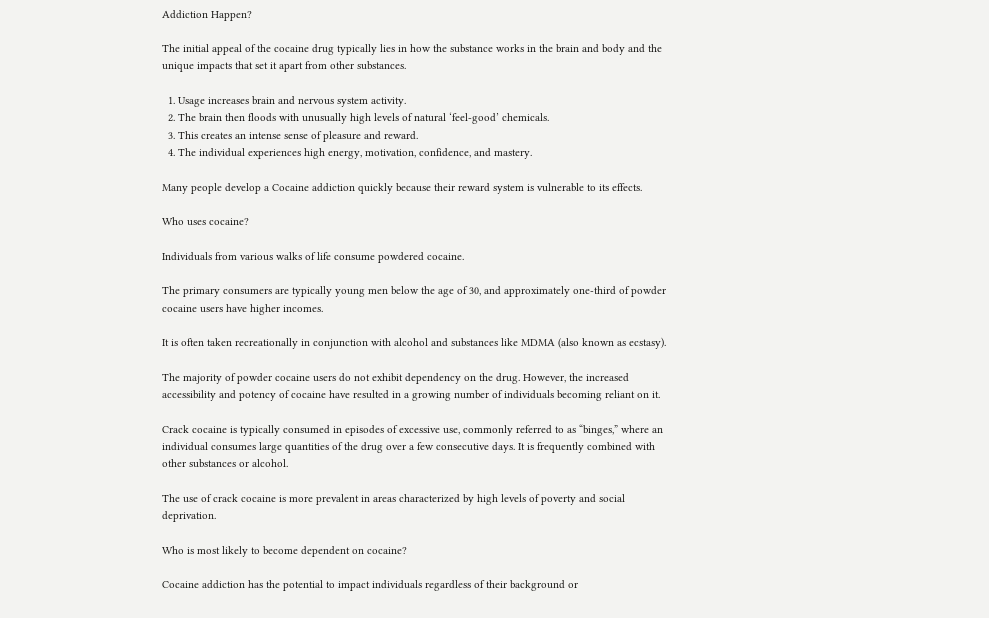Addiction Happen?

The initial appeal of the cocaine drug typically lies in how the substance works in the brain and body and the unique impacts that set it apart from other substances.

  1. Usage increases brain and nervous system activity.
  2. The brain then floods with unusually high levels of natural ‘feel-good’ chemicals.
  3. This creates an intense sense of pleasure and reward.
  4. The individual experiences high energy, motivation, confidence, and mastery.

Many people develop a Cocaine addiction quickly because their reward system is vulnerable to its effects.

Who uses cocaine?

Individuals from various walks of life consume powdered cocaine.

The primary consumers are typically young men below the age of 30, and approximately one-third of powder cocaine users have higher incomes.

It is often taken recreationally in conjunction with alcohol and substances like MDMA (also known as ecstasy).

The majority of powder cocaine users do not exhibit dependency on the drug. However, the increased accessibility and potency of cocaine have resulted in a growing number of individuals becoming reliant on it.

Crack cocaine is typically consumed in episodes of excessive use, commonly referred to as “binges,” where an individual consumes large quantities of the drug over a few consecutive days. It is frequently combined with other substances or alcohol.

The use of crack cocaine is more prevalent in areas characterized by high levels of poverty and social deprivation.

Who is most likely to become dependent on cocaine?

Cocaine addiction has the potential to impact individuals regardless of their background or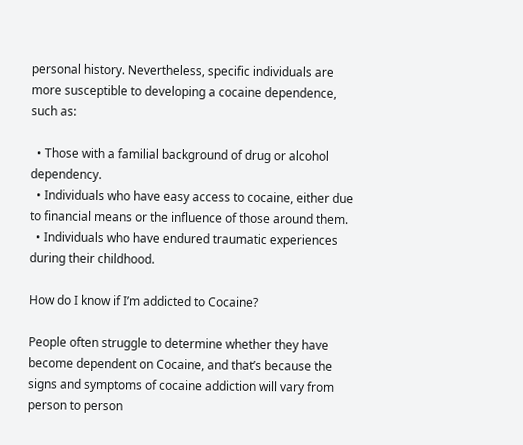personal history. Nevertheless, specific individuals are more susceptible to developing a cocaine dependence, such as:

  • Those with a familial background of drug or alcohol dependency.
  • Individuals who have easy access to cocaine, either due to financial means or the influence of those around them.
  • Individuals who have endured traumatic experiences during their childhood.

How do I know if I’m addicted to Cocaine?

People often struggle to determine whether they have become dependent on Cocaine, and that’s because the signs and symptoms of cocaine addiction will vary from person to person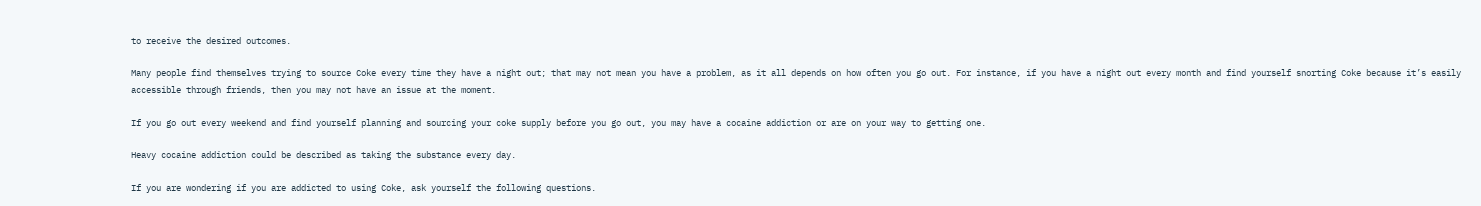to receive the desired outcomes.

Many people find themselves trying to source Coke every time they have a night out; that may not mean you have a problem, as it all depends on how often you go out. For instance, if you have a night out every month and find yourself snorting Coke because it’s easily accessible through friends, then you may not have an issue at the moment.

If you go out every weekend and find yourself planning and sourcing your coke supply before you go out, you may have a cocaine addiction or are on your way to getting one.

Heavy cocaine addiction could be described as taking the substance every day.

If you are wondering if you are addicted to using Coke, ask yourself the following questions.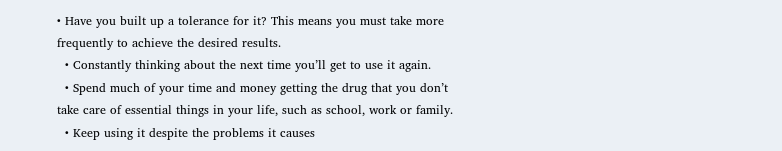• Have you built up a tolerance for it? This means you must take more frequently to achieve the desired results.
  • Constantly thinking about the next time you’ll get to use it again.
  • Spend much of your time and money getting the drug that you don’t take care of essential things in your life, such as school, work or family.
  • Keep using it despite the problems it causes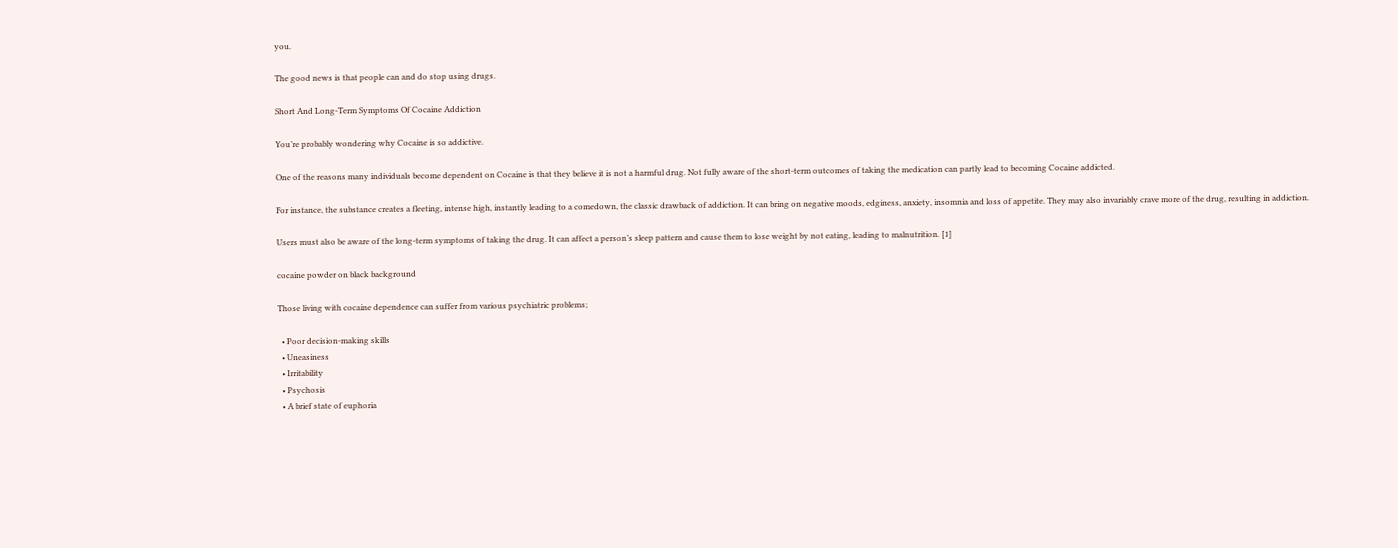you.

The good news is that people can and do stop using drugs.

Short And Long-Term Symptoms Of Cocaine Addiction

You’re probably wondering why Cocaine is so addictive.

One of the reasons many individuals become dependent on Cocaine is that they believe it is not a harmful drug. Not fully aware of the short-term outcomes of taking the medication can partly lead to becoming Cocaine addicted.

For instance, the substance creates a fleeting, intense high, instantly leading to a comedown, the classic drawback of addiction. It can bring on negative moods, edginess, anxiety, insomnia and loss of appetite. They may also invariably crave more of the drug, resulting in addiction.

Users must also be aware of the long-term symptoms of taking the drug. It can affect a person’s sleep pattern and cause them to lose weight by not eating, leading to malnutrition. [1]

cocaine powder on black background

Those living with cocaine dependence can suffer from various psychiatric problems;

  • Poor decision-making skills
  • Uneasiness
  • Irritability
  • Psychosis
  • A brief state of euphoria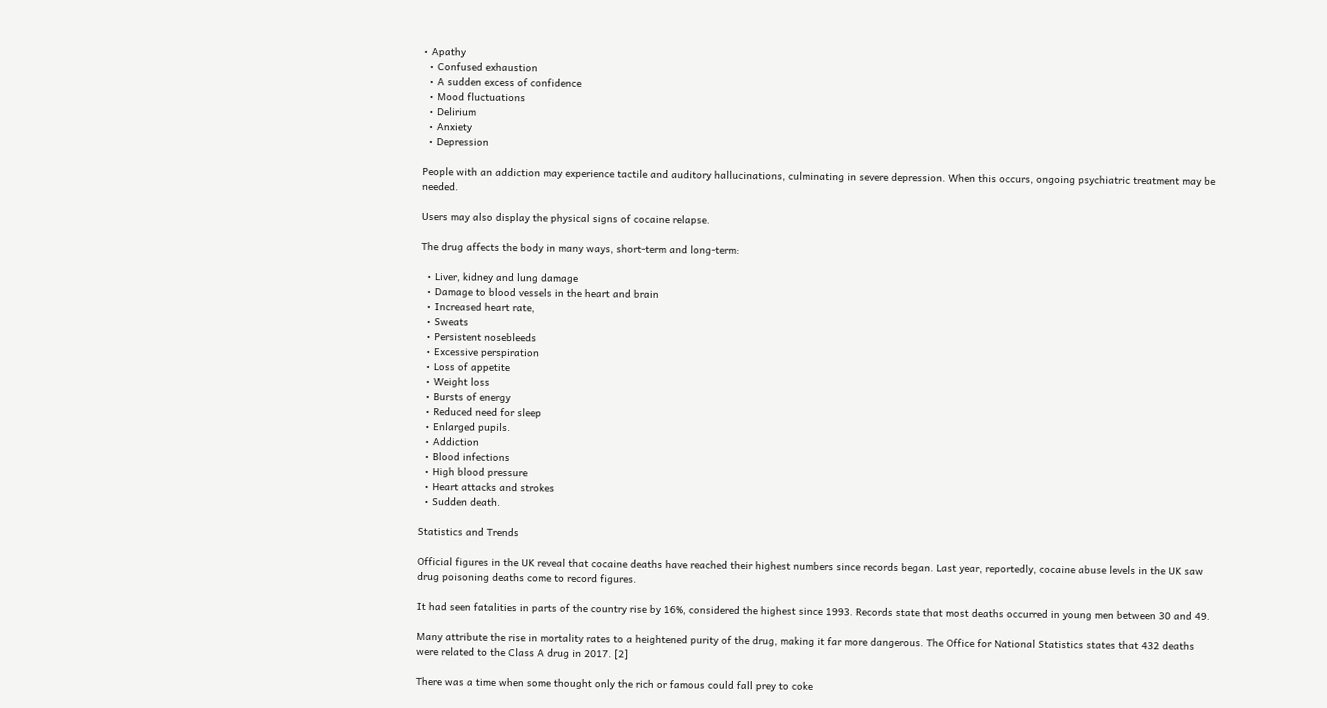• Apathy
  • Confused exhaustion
  • A sudden excess of confidence
  • Mood fluctuations
  • Delirium
  • Anxiety
  • Depression

People with an addiction may experience tactile and auditory hallucinations, culminating in severe depression. When this occurs, ongoing psychiatric treatment may be needed.

Users may also display the physical signs of cocaine relapse.

The drug affects the body in many ways, short-term and long-term:

  • Liver, kidney and lung damage
  • Damage to blood vessels in the heart and brain
  • Increased heart rate,
  • Sweats
  • Persistent nosebleeds
  • Excessive perspiration
  • Loss of appetite
  • Weight loss
  • Bursts of energy
  • Reduced need for sleep
  • Enlarged pupils.
  • Addiction
  • Blood infections
  • High blood pressure
  • Heart attacks and strokes
  • Sudden death.

Statistics and Trends

Official figures in the UK reveal that cocaine deaths have reached their highest numbers since records began. Last year, reportedly, cocaine abuse levels in the UK saw drug poisoning deaths come to record figures.

It had seen fatalities in parts of the country rise by 16%, considered the highest since 1993. Records state that most deaths occurred in young men between 30 and 49.

Many attribute the rise in mortality rates to a heightened purity of the drug, making it far more dangerous. The Office for National Statistics states that 432 deaths were related to the Class A drug in 2017. [2]

There was a time when some thought only the rich or famous could fall prey to coke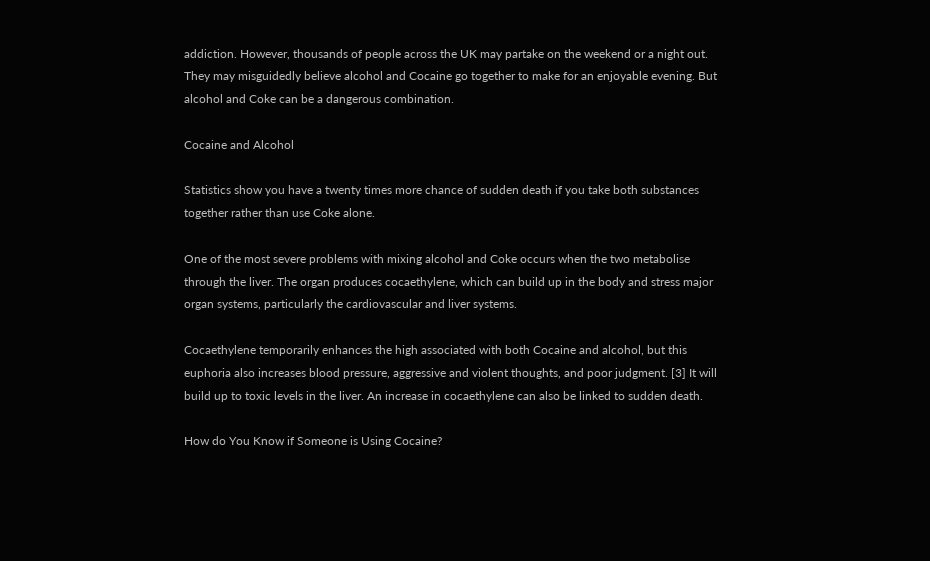addiction. However, thousands of people across the UK may partake on the weekend or a night out. They may misguidedly believe alcohol and Cocaine go together to make for an enjoyable evening. But alcohol and Coke can be a dangerous combination.

Cocaine and Alcohol

Statistics show you have a twenty times more chance of sudden death if you take both substances together rather than use Coke alone.

One of the most severe problems with mixing alcohol and Coke occurs when the two metabolise through the liver. The organ produces cocaethylene, which can build up in the body and stress major organ systems, particularly the cardiovascular and liver systems.

Cocaethylene temporarily enhances the high associated with both Cocaine and alcohol, but this euphoria also increases blood pressure, aggressive and violent thoughts, and poor judgment. [3] It will build up to toxic levels in the liver. An increase in cocaethylene can also be linked to sudden death.

How do You Know if Someone is Using Cocaine?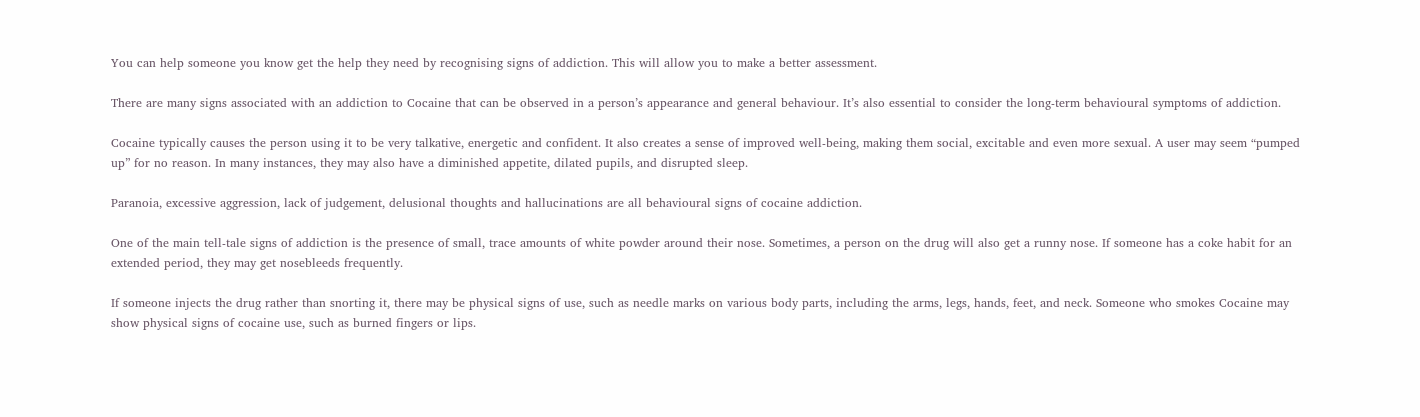You can help someone you know get the help they need by recognising signs of addiction. This will allow you to make a better assessment.

There are many signs associated with an addiction to Cocaine that can be observed in a person’s appearance and general behaviour. It’s also essential to consider the long-term behavioural symptoms of addiction.

Cocaine typically causes the person using it to be very talkative, energetic and confident. It also creates a sense of improved well-being, making them social, excitable and even more sexual. A user may seem “pumped up” for no reason. In many instances, they may also have a diminished appetite, dilated pupils, and disrupted sleep.

Paranoia, excessive aggression, lack of judgement, delusional thoughts and hallucinations are all behavioural signs of cocaine addiction.

One of the main tell-tale signs of addiction is the presence of small, trace amounts of white powder around their nose. Sometimes, a person on the drug will also get a runny nose. If someone has a coke habit for an extended period, they may get nosebleeds frequently.

If someone injects the drug rather than snorting it, there may be physical signs of use, such as needle marks on various body parts, including the arms, legs, hands, feet, and neck. Someone who smokes Cocaine may show physical signs of cocaine use, such as burned fingers or lips.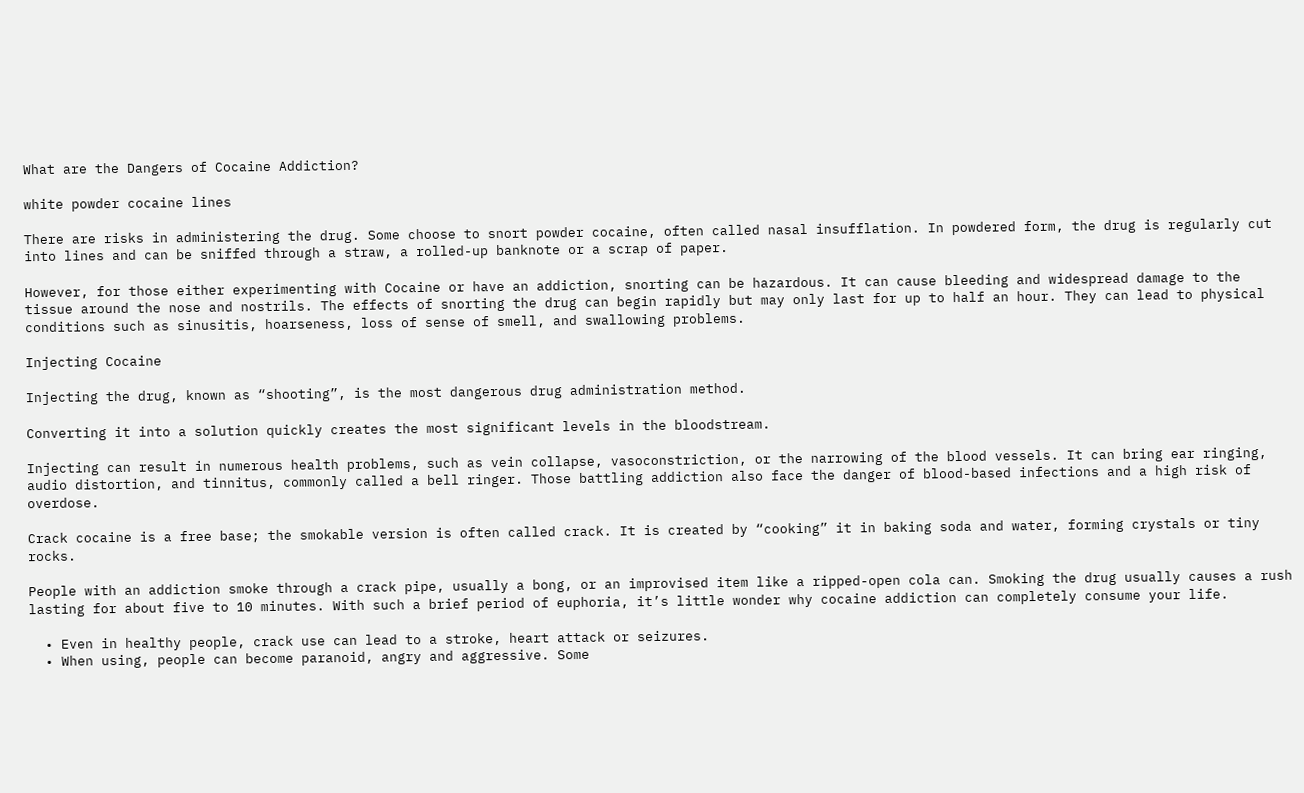What are the Dangers of Cocaine Addiction?

white powder cocaine lines

There are risks in administering the drug. Some choose to snort powder cocaine, often called nasal insufflation. In powdered form, the drug is regularly cut into lines and can be sniffed through a straw, a rolled-up banknote or a scrap of paper.

However, for those either experimenting with Cocaine or have an addiction, snorting can be hazardous. It can cause bleeding and widespread damage to the tissue around the nose and nostrils. The effects of snorting the drug can begin rapidly but may only last for up to half an hour. They can lead to physical conditions such as sinusitis, hoarseness, loss of sense of smell, and swallowing problems.

Injecting Cocaine

Injecting the drug, known as “shooting”, is the most dangerous drug administration method.

Converting it into a solution quickly creates the most significant levels in the bloodstream.

Injecting can result in numerous health problems, such as vein collapse, vasoconstriction, or the narrowing of the blood vessels. It can bring ear ringing, audio distortion, and tinnitus, commonly called a bell ringer. Those battling addiction also face the danger of blood-based infections and a high risk of overdose.

Crack cocaine is a free base; the smokable version is often called crack. It is created by “cooking” it in baking soda and water, forming crystals or tiny rocks.

People with an addiction smoke through a crack pipe, usually a bong, or an improvised item like a ripped-open cola can. Smoking the drug usually causes a rush lasting for about five to 10 minutes. With such a brief period of euphoria, it’s little wonder why cocaine addiction can completely consume your life.

  • Even in healthy people, crack use can lead to a stroke, heart attack or seizures.
  • When using, people can become paranoid, angry and aggressive. Some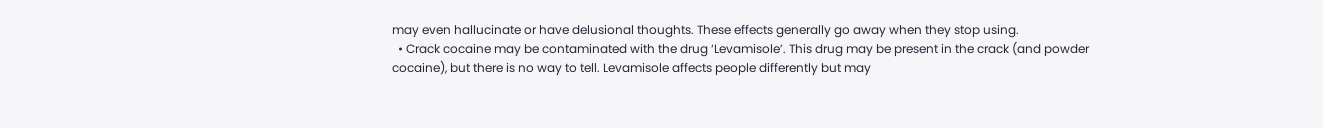may even hallucinate or have delusional thoughts. These effects generally go away when they stop using.
  • Crack cocaine may be contaminated with the drug ‘Levamisole’. This drug may be present in the crack (and powder cocaine), but there is no way to tell. Levamisole affects people differently but may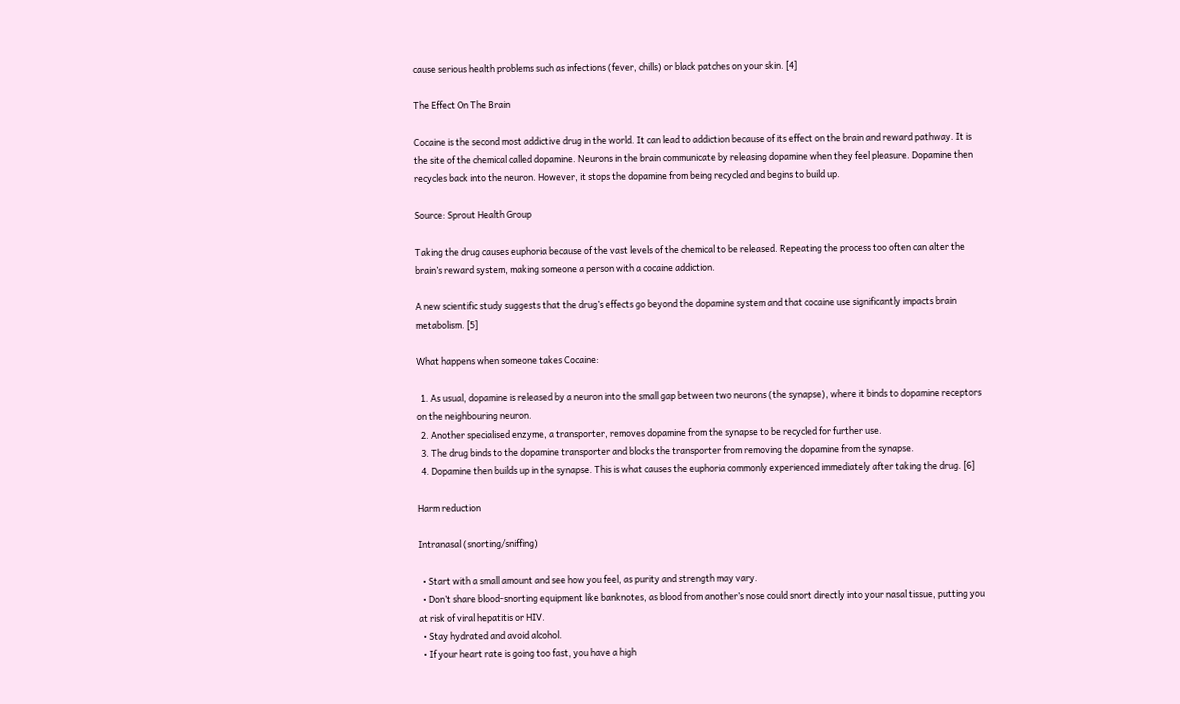cause serious health problems such as infections (fever, chills) or black patches on your skin. [4]

The Effect On The Brain

Cocaine is the second most addictive drug in the world. It can lead to addiction because of its effect on the brain and reward pathway. It is the site of the chemical called dopamine. Neurons in the brain communicate by releasing dopamine when they feel pleasure. Dopamine then recycles back into the neuron. However, it stops the dopamine from being recycled and begins to build up.

Source: Sprout Health Group

Taking the drug causes euphoria because of the vast levels of the chemical to be released. Repeating the process too often can alter the brain’s reward system, making someone a person with a cocaine addiction.

A new scientific study suggests that the drug’s effects go beyond the dopamine system and that cocaine use significantly impacts brain metabolism. [5]

What happens when someone takes Cocaine:

  1. As usual, dopamine is released by a neuron into the small gap between two neurons (the synapse), where it binds to dopamine receptors on the neighbouring neuron.
  2. Another specialised enzyme, a transporter, removes dopamine from the synapse to be recycled for further use.
  3. The drug binds to the dopamine transporter and blocks the transporter from removing the dopamine from the synapse.
  4. Dopamine then builds up in the synapse. This is what causes the euphoria commonly experienced immediately after taking the drug. [6]

Harm reduction

Intranasal (snorting/sniffing)

  • Start with a small amount and see how you feel, as purity and strength may vary.
  • Don’t share blood-snorting equipment like banknotes, as blood from another’s nose could snort directly into your nasal tissue, putting you at risk of viral hepatitis or HIV.
  • Stay hydrated and avoid alcohol.
  • If your heart rate is going too fast, you have a high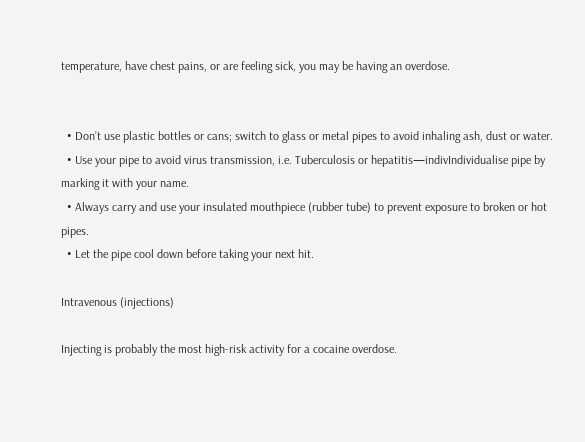temperature, have chest pains, or are feeling sick, you may be having an overdose.


  • Don’t use plastic bottles or cans; switch to glass or metal pipes to avoid inhaling ash, dust or water.
  • Use your pipe to avoid virus transmission, i.e. Tuberculosis or hepatitis—indivIndividualise pipe by marking it with your name.
  • Always carry and use your insulated mouthpiece (rubber tube) to prevent exposure to broken or hot pipes.
  • Let the pipe cool down before taking your next hit.

Intravenous (injections)

Injecting is probably the most high-risk activity for a cocaine overdose.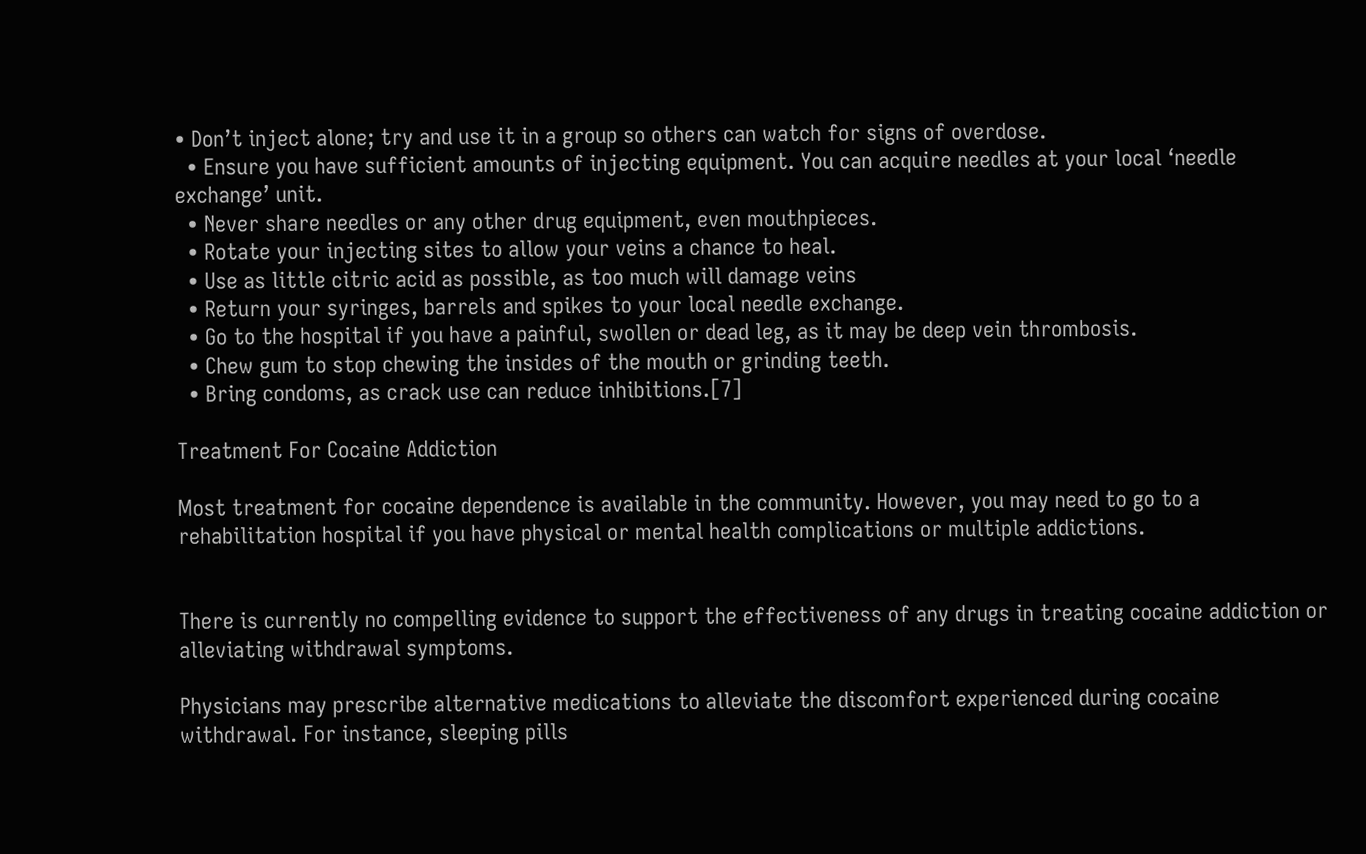• Don’t inject alone; try and use it in a group so others can watch for signs of overdose.
  • Ensure you have sufficient amounts of injecting equipment. You can acquire needles at your local ‘needle exchange’ unit.
  • Never share needles or any other drug equipment, even mouthpieces.
  • Rotate your injecting sites to allow your veins a chance to heal.
  • Use as little citric acid as possible, as too much will damage veins
  • Return your syringes, barrels and spikes to your local needle exchange.
  • Go to the hospital if you have a painful, swollen or dead leg, as it may be deep vein thrombosis.
  • Chew gum to stop chewing the insides of the mouth or grinding teeth.
  • Bring condoms, as crack use can reduce inhibitions.[7]

Treatment For Cocaine Addiction

Most treatment for cocaine dependence is available in the community. However, you may need to go to a rehabilitation hospital if you have physical or mental health complications or multiple addictions.


There is currently no compelling evidence to support the effectiveness of any drugs in treating cocaine addiction or alleviating withdrawal symptoms.

Physicians may prescribe alternative medications to alleviate the discomfort experienced during cocaine withdrawal. For instance, sleeping pills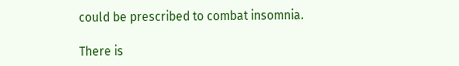could be prescribed to combat insomnia.

There is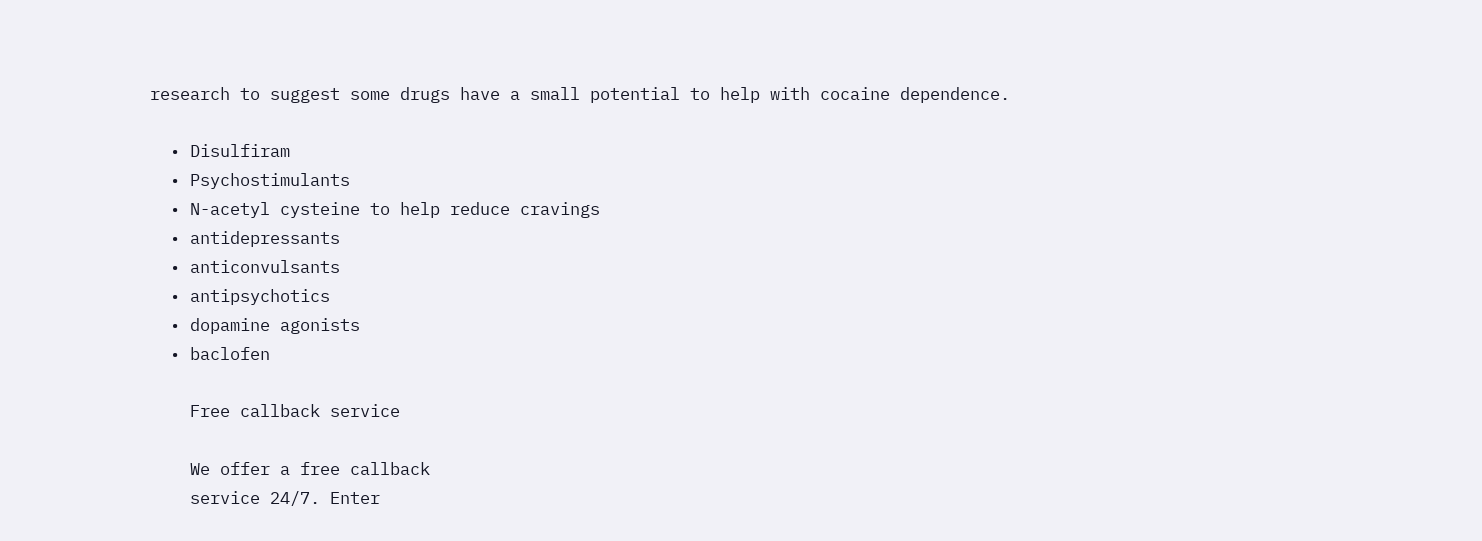research to suggest some drugs have a small potential to help with cocaine dependence.

  • Disulfiram
  • Psychostimulants
  • N-acetyl cysteine to help reduce cravings
  • antidepressants
  • anticonvulsants
  • antipsychotics
  • dopamine agonists
  • baclofen

    Free callback service

    We offer a free callback
    service 24/7. Enter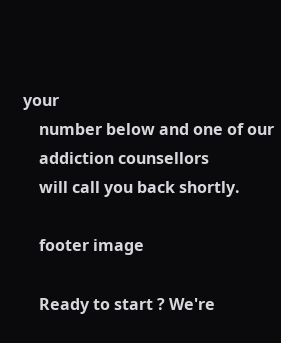your
    number below and one of our
    addiction counsellors
    will call you back shortly.

    footer image

    Ready to start ? We're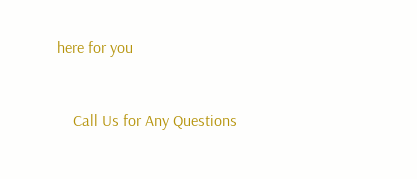here for you


    Call Us for Any Questions